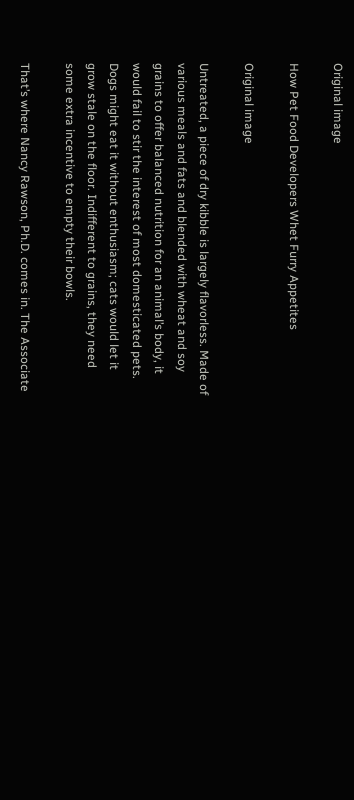Original image

How Pet Food Developers Whet Furry Appetites

Original image

Untreated, a piece of dry kibble is largely flavorless. Made of various meals and fats and blended with wheat and soy grains to offer balanced nutrition for an animal’s body, it would fail to stir the interest of most domesticated pets. Dogs might eat it without enthusiasm; cats would let it grow stale on the floor. Indifferent to grains, they need some extra incentive to empty their bowls.

That’s where Nancy Rawson, Ph.D. comes in. The Associate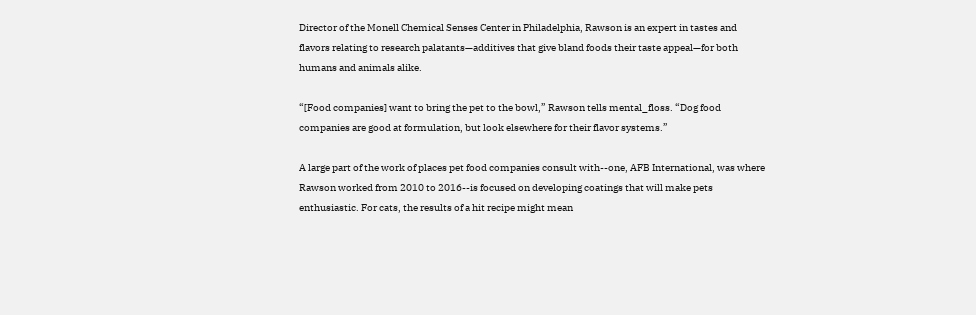Director of the Monell Chemical Senses Center in Philadelphia, Rawson is an expert in tastes and flavors relating to research palatants—additives that give bland foods their taste appeal—for both humans and animals alike.

“[Food companies] want to bring the pet to the bowl,” Rawson tells mental_floss. “Dog food companies are good at formulation, but look elsewhere for their flavor systems.”

A large part of the work of places pet food companies consult with--one, AFB International, was where Rawson worked from 2010 to 2016--is focused on developing coatings that will make pets enthusiastic. For cats, the results of a hit recipe might mean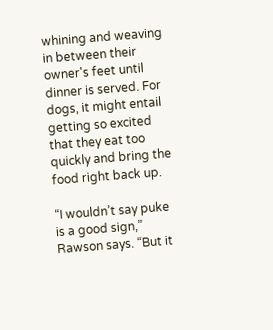whining and weaving in between their owner's feet until dinner is served. For dogs, it might entail getting so excited that they eat too quickly and bring the food right back up.

“I wouldn’t say puke is a good sign,” Rawson says. “But it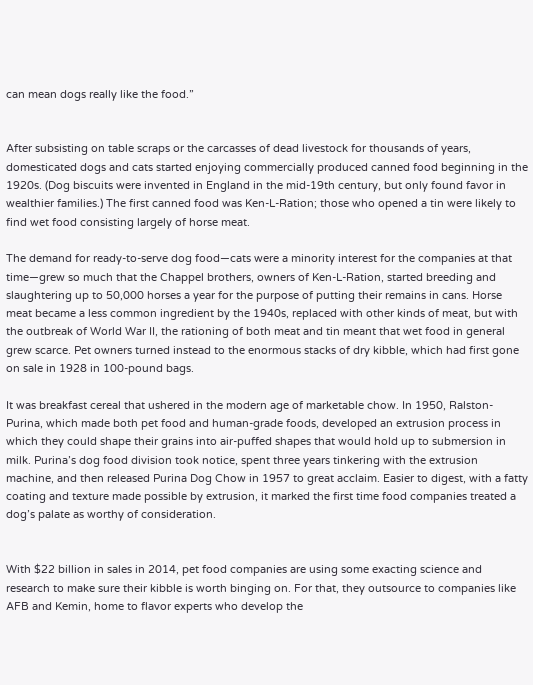can mean dogs really like the food.”


After subsisting on table scraps or the carcasses of dead livestock for thousands of years, domesticated dogs and cats started enjoying commercially produced canned food beginning in the 1920s. (Dog biscuits were invented in England in the mid-19th century, but only found favor in wealthier families.) The first canned food was Ken-L-Ration; those who opened a tin were likely to find wet food consisting largely of horse meat.

The demand for ready-to-serve dog food—cats were a minority interest for the companies at that time—grew so much that the Chappel brothers, owners of Ken-L-Ration, started breeding and slaughtering up to 50,000 horses a year for the purpose of putting their remains in cans. Horse meat became a less common ingredient by the 1940s, replaced with other kinds of meat, but with the outbreak of World War II, the rationing of both meat and tin meant that wet food in general grew scarce. Pet owners turned instead to the enormous stacks of dry kibble, which had first gone on sale in 1928 in 100-pound bags.

It was breakfast cereal that ushered in the modern age of marketable chow. In 1950, Ralston-Purina, which made both pet food and human-grade foods, developed an extrusion process in which they could shape their grains into air-puffed shapes that would hold up to submersion in milk. Purina’s dog food division took notice, spent three years tinkering with the extrusion machine, and then released Purina Dog Chow in 1957 to great acclaim. Easier to digest, with a fatty coating and texture made possible by extrusion, it marked the first time food companies treated a dog’s palate as worthy of consideration.


With $22 billion in sales in 2014, pet food companies are using some exacting science and research to make sure their kibble is worth binging on. For that, they outsource to companies like AFB and Kemin, home to flavor experts who develop the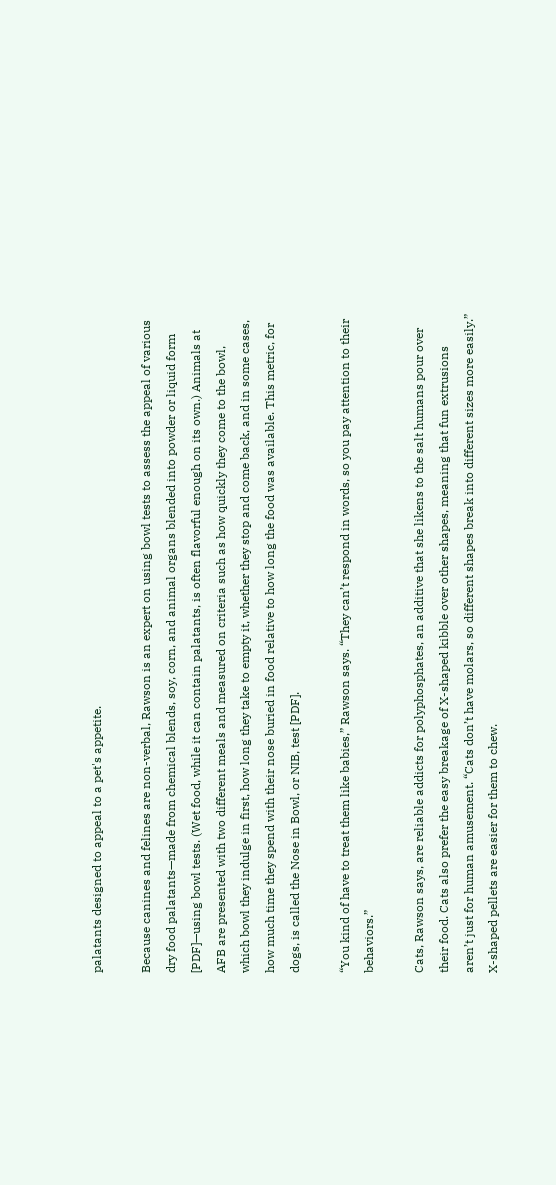palatants designed to appeal to a pet's appetite.

Because canines and felines are non-verbal, Rawson is an expert on using bowl tests to assess the appeal of various dry food palatants—made from chemical blends, soy, corn, and animal organs blended into powder or liquid form [PDF]—using bowl tests. (Wet food, while it can contain palatants, is often flavorful enough on its own.) Animals at AFB are presented with two different meals and measured on criteria such as how quickly they come to the bowl, which bowl they indulge in first, how long they take to empty it, whether they stop and come back, and in some cases, how much time they spend with their nose buried in food relative to how long the food was available. This metric, for dogs, is called the Nose in Bowl, or NIB, test [PDF].

“You kind of have to treat them like babies,” Rawson says. “They can’t respond in words, so you pay attention to their behaviors.”

Cats, Rawson says, are reliable addicts for polyphosphates, an additive that she likens to the salt humans pour over their food. Cats also prefer the easy breakage of X-shaped kibble over other shapes, meaning that fun extrusions aren’t just for human amusement. “Cats don’t have molars, so different shapes break into different sizes more easily.” X-shaped pellets are easier for them to chew.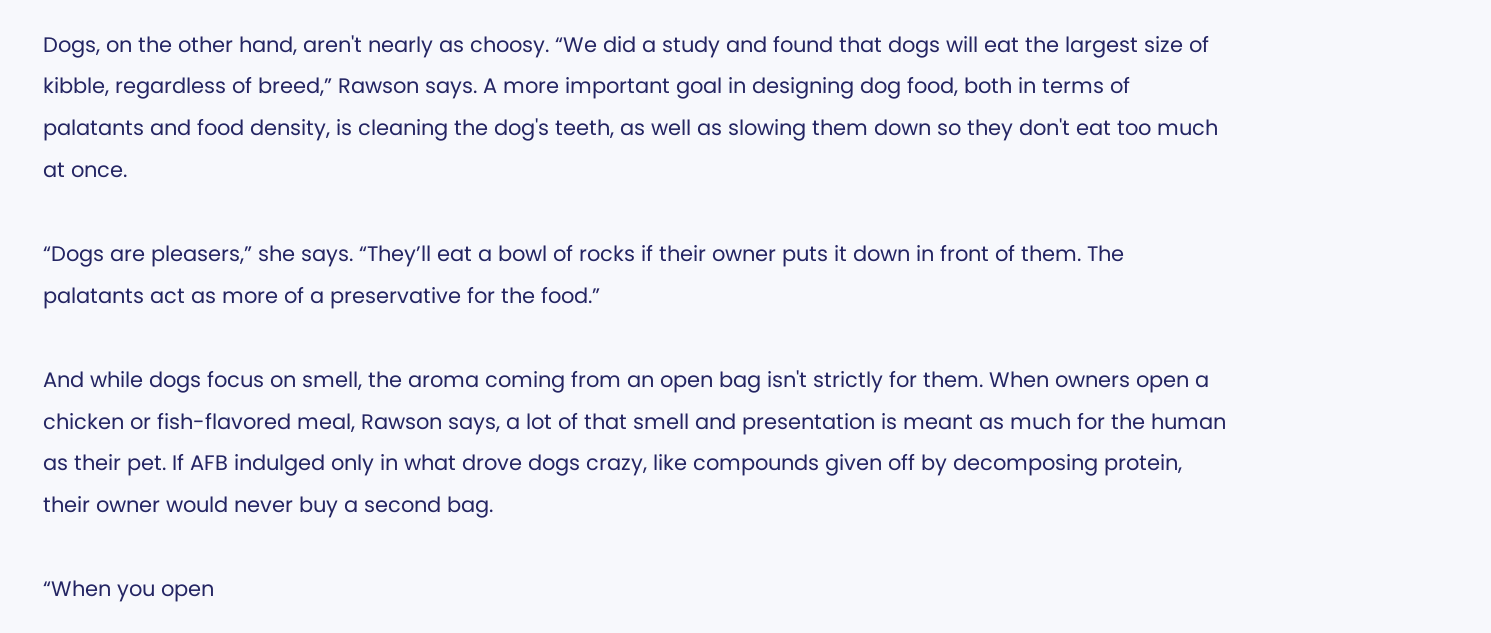Dogs, on the other hand, aren't nearly as choosy. “We did a study and found that dogs will eat the largest size of kibble, regardless of breed,” Rawson says. A more important goal in designing dog food, both in terms of palatants and food density, is cleaning the dog's teeth, as well as slowing them down so they don't eat too much at once.

“Dogs are pleasers,” she says. “They’ll eat a bowl of rocks if their owner puts it down in front of them. The palatants act as more of a preservative for the food.”

And while dogs focus on smell, the aroma coming from an open bag isn't strictly for them. When owners open a chicken or fish-flavored meal, Rawson says, a lot of that smell and presentation is meant as much for the human as their pet. If AFB indulged only in what drove dogs crazy, like compounds given off by decomposing protein, their owner would never buy a second bag.

“When you open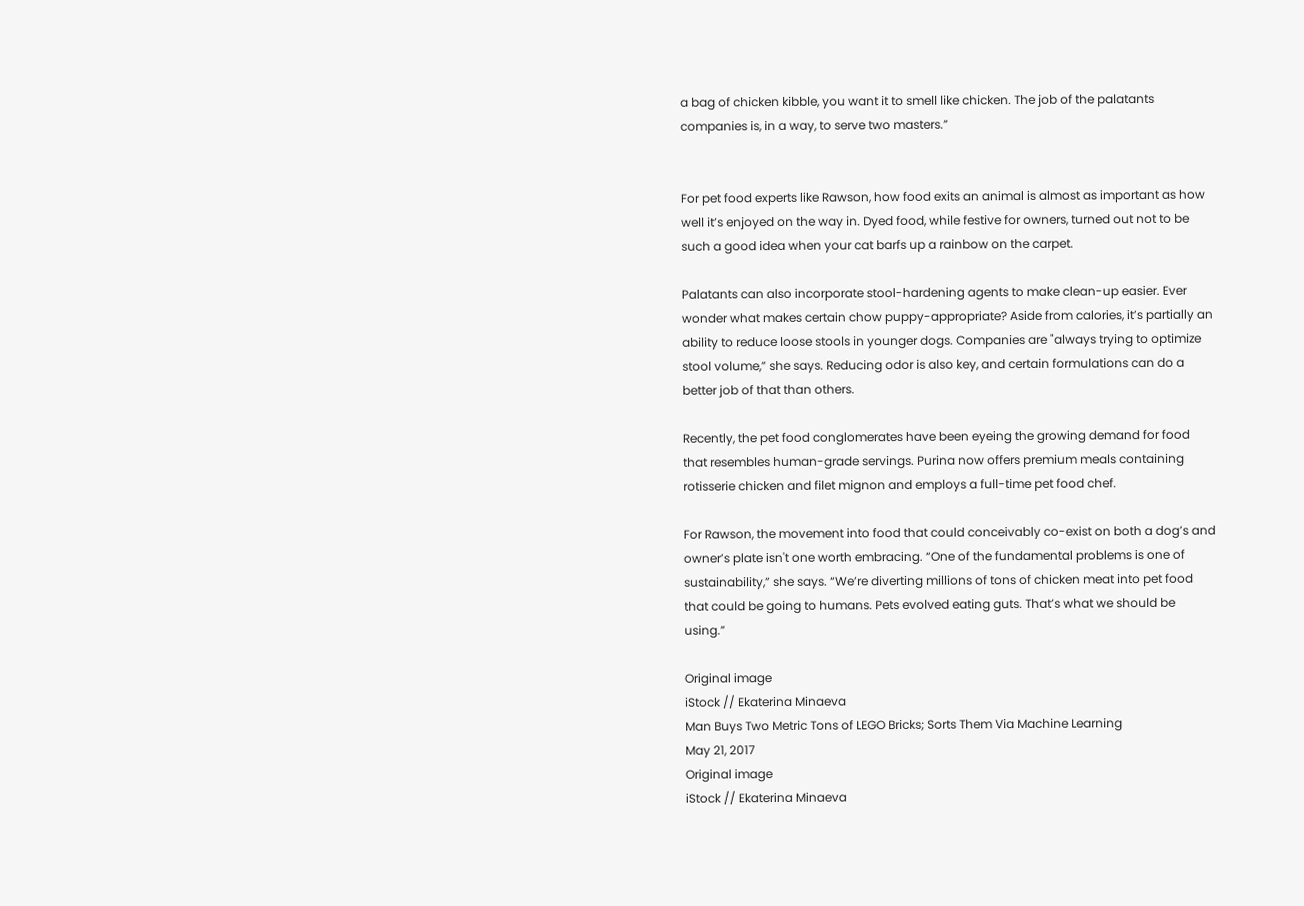a bag of chicken kibble, you want it to smell like chicken. The job of the palatants companies is, in a way, to serve two masters.”


For pet food experts like Rawson, how food exits an animal is almost as important as how well it’s enjoyed on the way in. Dyed food, while festive for owners, turned out not to be such a good idea when your cat barfs up a rainbow on the carpet.

Palatants can also incorporate stool-hardening agents to make clean-up easier. Ever wonder what makes certain chow puppy-appropriate? Aside from calories, it’s partially an ability to reduce loose stools in younger dogs. Companies are "always trying to optimize stool volume,” she says. Reducing odor is also key, and certain formulations can do a better job of that than others.

Recently, the pet food conglomerates have been eyeing the growing demand for food that resembles human-grade servings. Purina now offers premium meals containing rotisserie chicken and filet mignon and employs a full-time pet food chef.

For Rawson, the movement into food that could conceivably co-exist on both a dog’s and owner’s plate isn't one worth embracing. “One of the fundamental problems is one of sustainability,” she says. “We’re diverting millions of tons of chicken meat into pet food that could be going to humans. Pets evolved eating guts. That’s what we should be using.”

Original image
iStock // Ekaterina Minaeva
Man Buys Two Metric Tons of LEGO Bricks; Sorts Them Via Machine Learning
May 21, 2017
Original image
iStock // Ekaterina Minaeva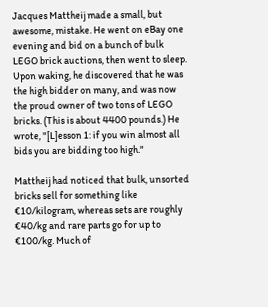Jacques Mattheij made a small, but awesome, mistake. He went on eBay one evening and bid on a bunch of bulk LEGO brick auctions, then went to sleep. Upon waking, he discovered that he was the high bidder on many, and was now the proud owner of two tons of LEGO bricks. (This is about 4400 pounds.) He wrote, "[L]esson 1: if you win almost all bids you are bidding too high."

Mattheij had noticed that bulk, unsorted bricks sell for something like €10/kilogram, whereas sets are roughly €40/kg and rare parts go for up to €100/kg. Much of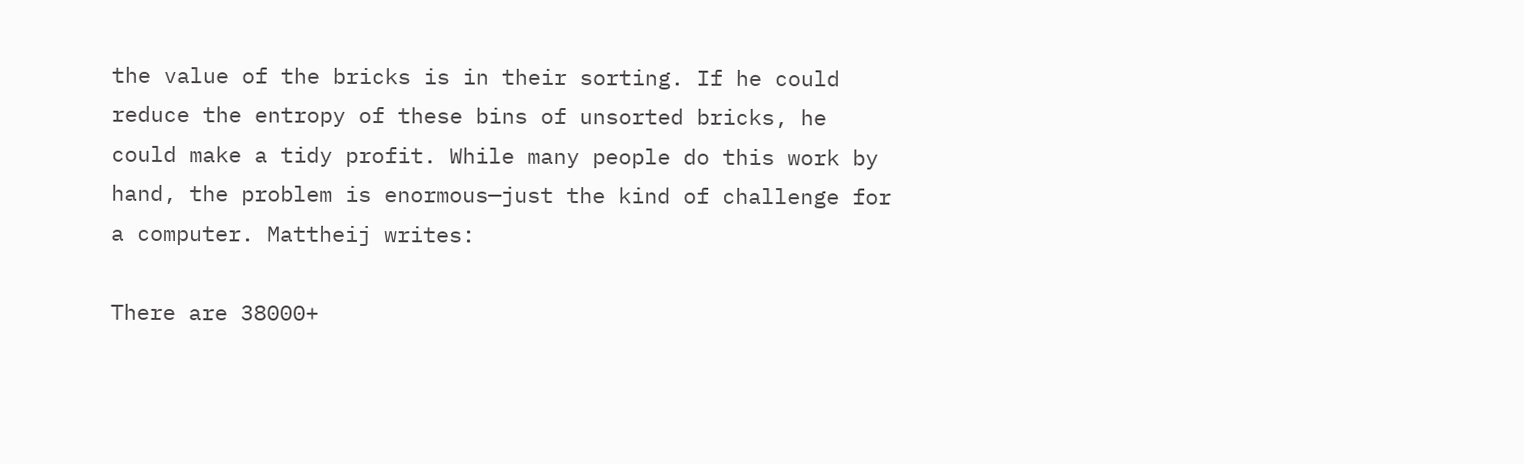the value of the bricks is in their sorting. If he could reduce the entropy of these bins of unsorted bricks, he could make a tidy profit. While many people do this work by hand, the problem is enormous—just the kind of challenge for a computer. Mattheij writes:

There are 38000+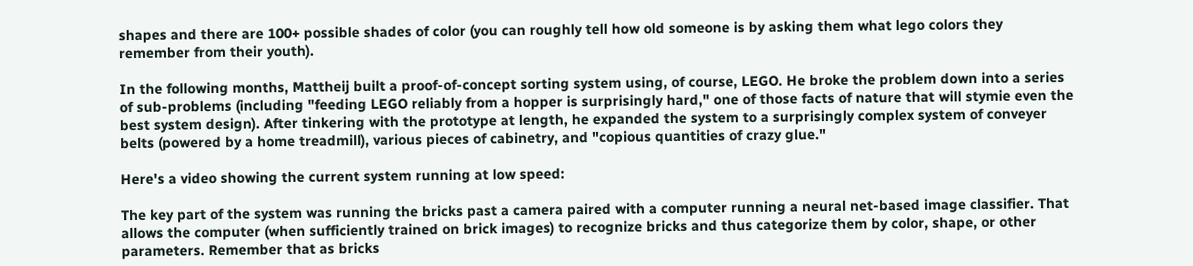shapes and there are 100+ possible shades of color (you can roughly tell how old someone is by asking them what lego colors they remember from their youth).

In the following months, Mattheij built a proof-of-concept sorting system using, of course, LEGO. He broke the problem down into a series of sub-problems (including "feeding LEGO reliably from a hopper is surprisingly hard," one of those facts of nature that will stymie even the best system design). After tinkering with the prototype at length, he expanded the system to a surprisingly complex system of conveyer belts (powered by a home treadmill), various pieces of cabinetry, and "copious quantities of crazy glue."

Here's a video showing the current system running at low speed:

The key part of the system was running the bricks past a camera paired with a computer running a neural net-based image classifier. That allows the computer (when sufficiently trained on brick images) to recognize bricks and thus categorize them by color, shape, or other parameters. Remember that as bricks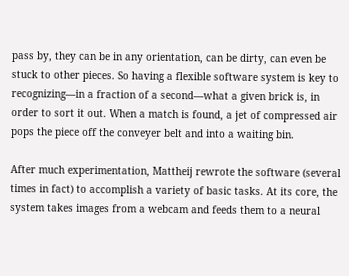pass by, they can be in any orientation, can be dirty, can even be stuck to other pieces. So having a flexible software system is key to recognizing—in a fraction of a second—what a given brick is, in order to sort it out. When a match is found, a jet of compressed air pops the piece off the conveyer belt and into a waiting bin.

After much experimentation, Mattheij rewrote the software (several times in fact) to accomplish a variety of basic tasks. At its core, the system takes images from a webcam and feeds them to a neural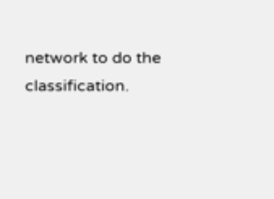network to do the classification.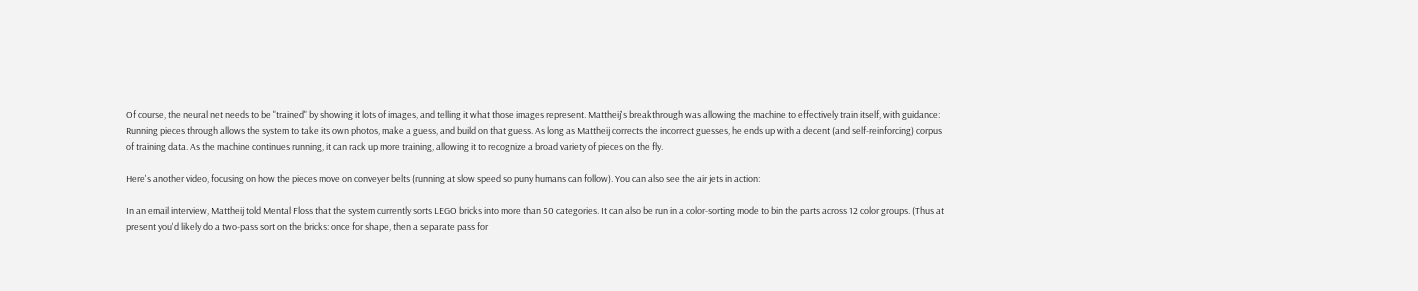Of course, the neural net needs to be "trained" by showing it lots of images, and telling it what those images represent. Mattheij's breakthrough was allowing the machine to effectively train itself, with guidance: Running pieces through allows the system to take its own photos, make a guess, and build on that guess. As long as Mattheij corrects the incorrect guesses, he ends up with a decent (and self-reinforcing) corpus of training data. As the machine continues running, it can rack up more training, allowing it to recognize a broad variety of pieces on the fly.

Here's another video, focusing on how the pieces move on conveyer belts (running at slow speed so puny humans can follow). You can also see the air jets in action:

In an email interview, Mattheij told Mental Floss that the system currently sorts LEGO bricks into more than 50 categories. It can also be run in a color-sorting mode to bin the parts across 12 color groups. (Thus at present you'd likely do a two-pass sort on the bricks: once for shape, then a separate pass for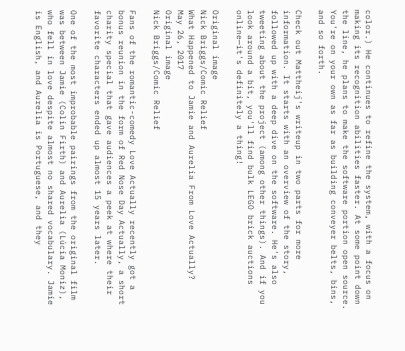color.) He continues to refine the system, with a focus on making its recognition abilities faster. At some point down the line, he plans to make the software portion open source. You're on your own as far as building conveyer belts, bins, and so forth.

Check out Mattheij's writeup in two parts for more information. It starts with an overview of the story, followed up with a deep dive on the software. He's also tweeting about the project (among other things). And if you look around a bit, you'll find bulk LEGO brick auctions online—it's definitely a thing!

Original image
Nick Briggs/Comic Relief
What Happened to Jamie and Aurelia From Love Actually?
May 26, 2017
Original image
Nick Briggs/Comic Relief

Fans of the romantic-comedy Love Actually recently got a bonus reunion in the form of Red Nose Day Actually, a short charity special that gave audiences a peek at where their favorite characters ended up almost 15 years later.

One of the most improbable pairings from the original film was between Jamie (Colin Firth) and Aurelia (Lúcia Moniz), who fell in love despite almost no shared vocabulary. Jamie is English, and Aurelia is Portuguese, and they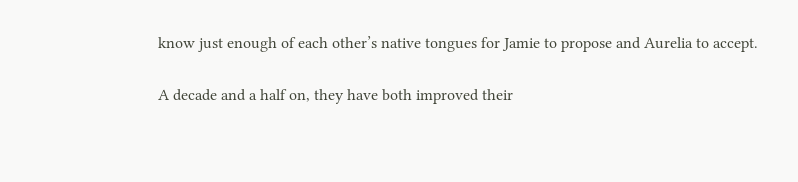know just enough of each other’s native tongues for Jamie to propose and Aurelia to accept.

A decade and a half on, they have both improved their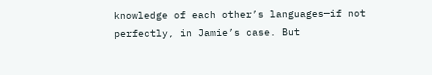knowledge of each other’s languages—if not perfectly, in Jamie’s case. But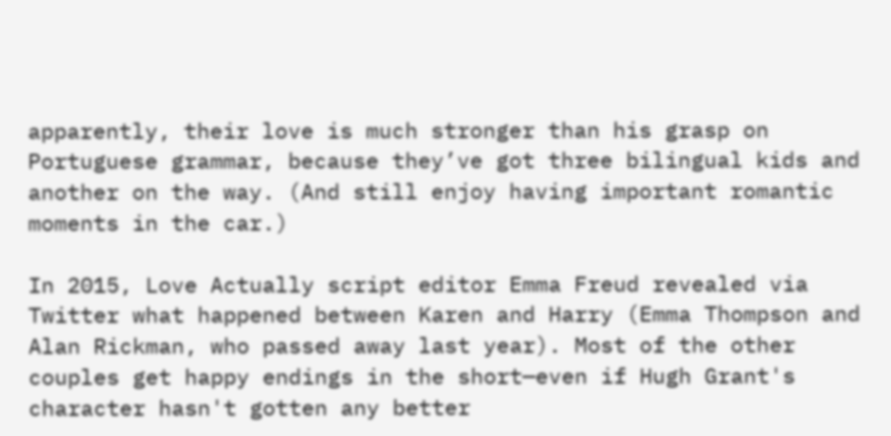apparently, their love is much stronger than his grasp on Portuguese grammar, because they’ve got three bilingual kids and another on the way. (And still enjoy having important romantic moments in the car.)

In 2015, Love Actually script editor Emma Freud revealed via Twitter what happened between Karen and Harry (Emma Thompson and Alan Rickman, who passed away last year). Most of the other couples get happy endings in the short—even if Hugh Grant's character hasn't gotten any better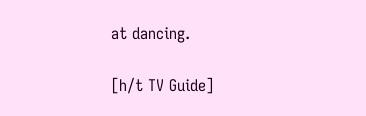at dancing.

[h/t TV Guide]